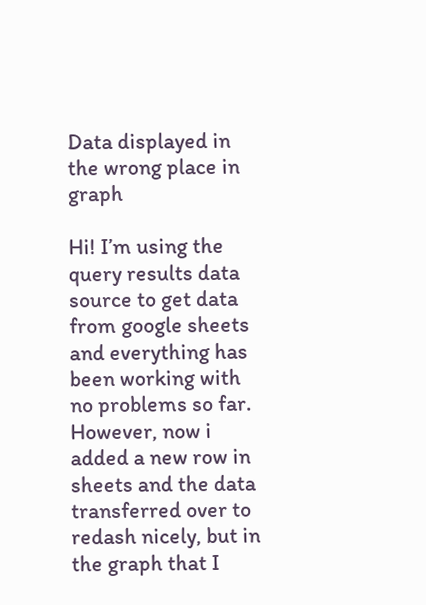Data displayed in the wrong place in graph

Hi! I’m using the query results data source to get data from google sheets and everything has been working with no problems so far. However, now i added a new row in sheets and the data transferred over to redash nicely, but in the graph that I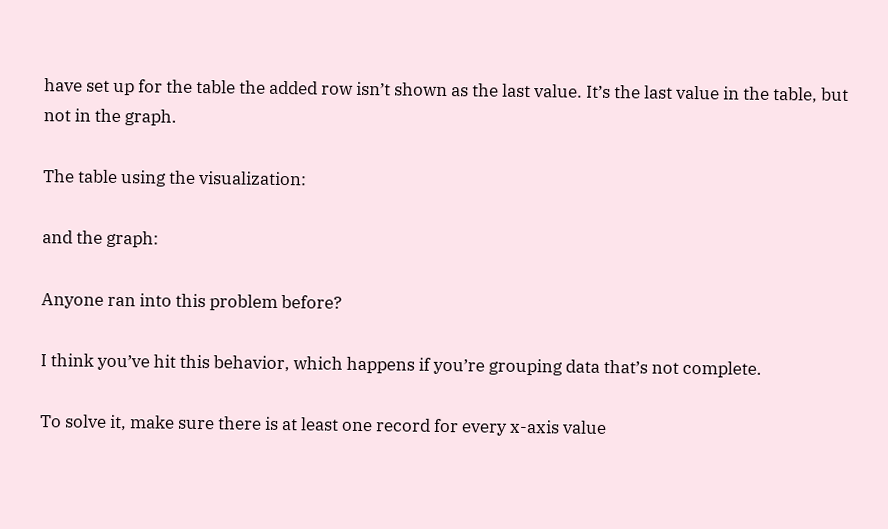have set up for the table the added row isn’t shown as the last value. It’s the last value in the table, but not in the graph.

The table using the visualization:

and the graph:

Anyone ran into this problem before?

I think you’ve hit this behavior, which happens if you’re grouping data that’s not complete.

To solve it, make sure there is at least one record for every x-axis value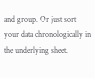and group. Or just sort your data chronologically in the underlying sheet.